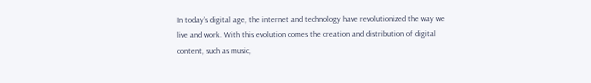In today’s digital age, the internet and technology have revolutionized the way we live and work. With this evolution comes the creation and distribution of digital content, such as music,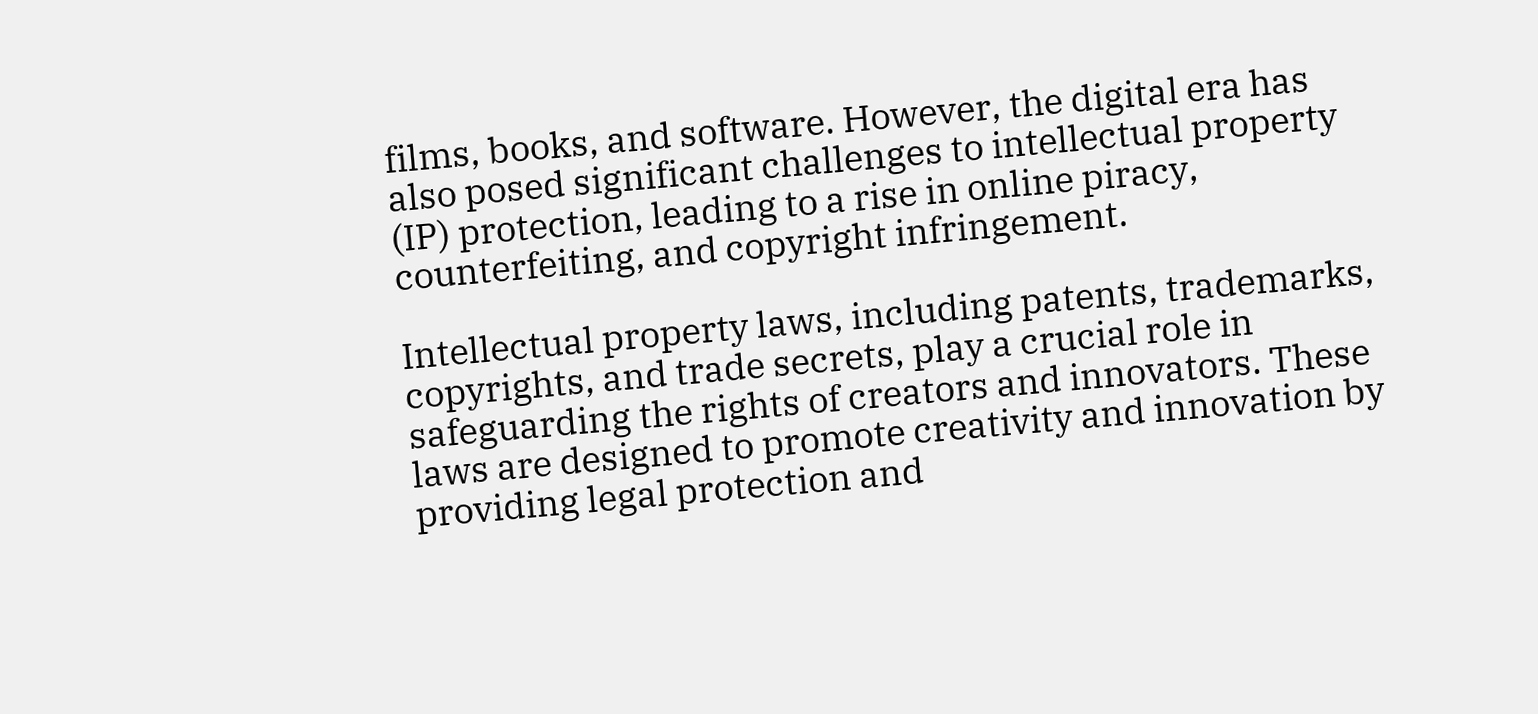films, books, and software. However, the digital era has also posed significant challenges to intellectual property (IP) protection, leading to a rise in online piracy, counterfeiting, and copyright infringement.

Intellectual property laws, including patents, trademarks, copyrights, and trade secrets, play a crucial role in safeguarding the rights of creators and innovators. These laws are designed to promote creativity and innovation by providing legal protection and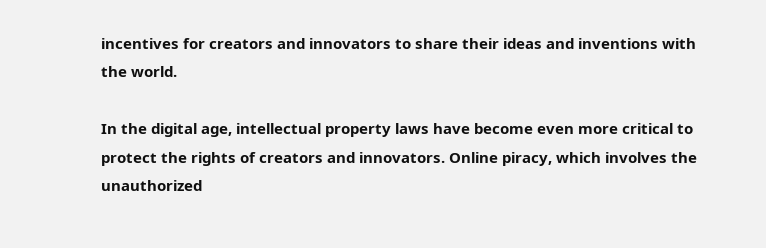incentives for creators and innovators to share their ideas and inventions with the world.

In the digital age, intellectual property laws have become even more critical to protect the rights of creators and innovators. Online piracy, which involves the unauthorized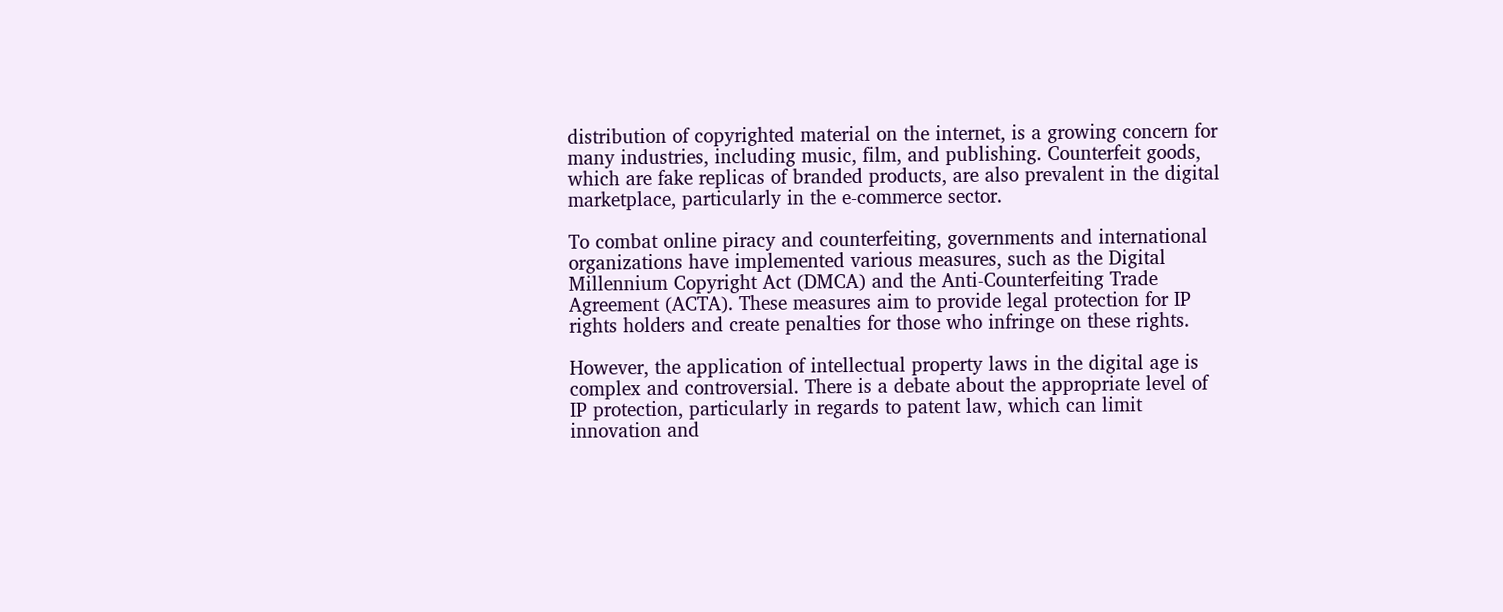distribution of copyrighted material on the internet, is a growing concern for many industries, including music, film, and publishing. Counterfeit goods, which are fake replicas of branded products, are also prevalent in the digital marketplace, particularly in the e-commerce sector.

To combat online piracy and counterfeiting, governments and international organizations have implemented various measures, such as the Digital Millennium Copyright Act (DMCA) and the Anti-Counterfeiting Trade Agreement (ACTA). These measures aim to provide legal protection for IP rights holders and create penalties for those who infringe on these rights.

However, the application of intellectual property laws in the digital age is complex and controversial. There is a debate about the appropriate level of IP protection, particularly in regards to patent law, which can limit innovation and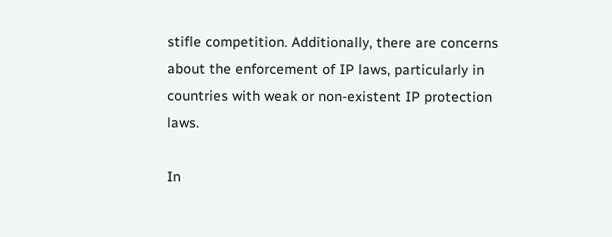stifle competition. Additionally, there are concerns about the enforcement of IP laws, particularly in countries with weak or non-existent IP protection laws.

In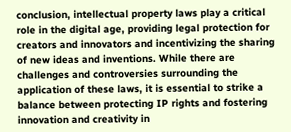conclusion, intellectual property laws play a critical role in the digital age, providing legal protection for creators and innovators and incentivizing the sharing of new ideas and inventions. While there are challenges and controversies surrounding the application of these laws, it is essential to strike a balance between protecting IP rights and fostering innovation and creativity in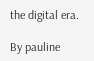the digital era.

By pauline